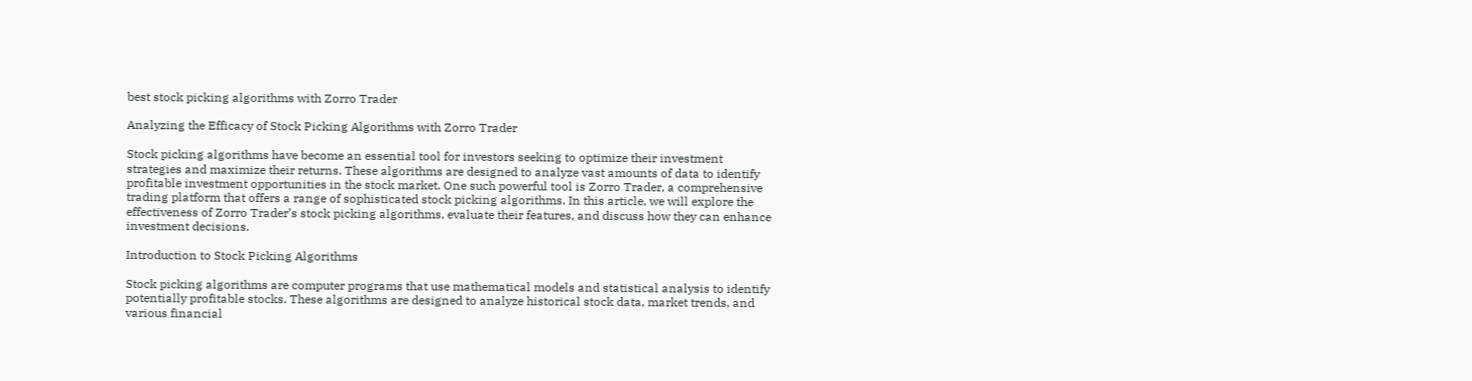best stock picking algorithms with Zorro Trader

Analyzing the Efficacy of Stock Picking Algorithms with Zorro Trader

Stock picking algorithms have become an essential tool for investors seeking to optimize their investment strategies and maximize their returns. These algorithms are designed to analyze vast amounts of data to identify profitable investment opportunities in the stock market. One such powerful tool is Zorro Trader, a comprehensive trading platform that offers a range of sophisticated stock picking algorithms. In this article, we will explore the effectiveness of Zorro Trader’s stock picking algorithms, evaluate their features, and discuss how they can enhance investment decisions.

Introduction to Stock Picking Algorithms

Stock picking algorithms are computer programs that use mathematical models and statistical analysis to identify potentially profitable stocks. These algorithms are designed to analyze historical stock data, market trends, and various financial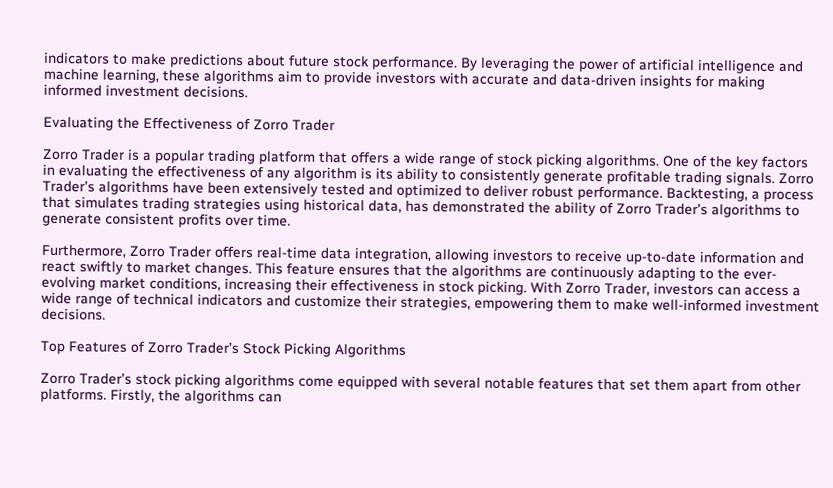indicators to make predictions about future stock performance. By leveraging the power of artificial intelligence and machine learning, these algorithms aim to provide investors with accurate and data-driven insights for making informed investment decisions.

Evaluating the Effectiveness of Zorro Trader

Zorro Trader is a popular trading platform that offers a wide range of stock picking algorithms. One of the key factors in evaluating the effectiveness of any algorithm is its ability to consistently generate profitable trading signals. Zorro Trader’s algorithms have been extensively tested and optimized to deliver robust performance. Backtesting, a process that simulates trading strategies using historical data, has demonstrated the ability of Zorro Trader’s algorithms to generate consistent profits over time.

Furthermore, Zorro Trader offers real-time data integration, allowing investors to receive up-to-date information and react swiftly to market changes. This feature ensures that the algorithms are continuously adapting to the ever-evolving market conditions, increasing their effectiveness in stock picking. With Zorro Trader, investors can access a wide range of technical indicators and customize their strategies, empowering them to make well-informed investment decisions.

Top Features of Zorro Trader’s Stock Picking Algorithms

Zorro Trader’s stock picking algorithms come equipped with several notable features that set them apart from other platforms. Firstly, the algorithms can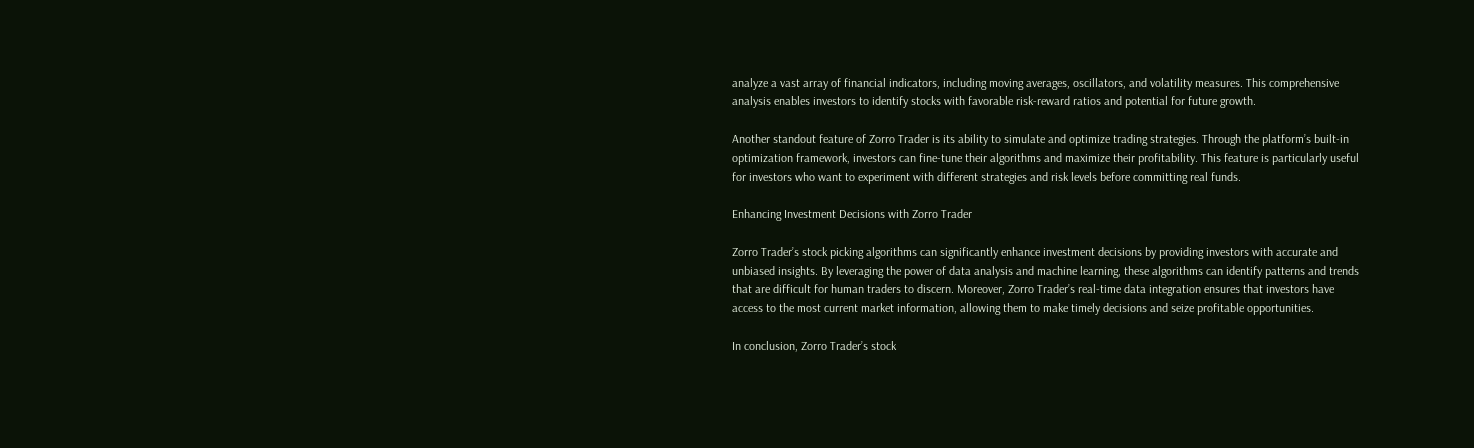analyze a vast array of financial indicators, including moving averages, oscillators, and volatility measures. This comprehensive analysis enables investors to identify stocks with favorable risk-reward ratios and potential for future growth.

Another standout feature of Zorro Trader is its ability to simulate and optimize trading strategies. Through the platform’s built-in optimization framework, investors can fine-tune their algorithms and maximize their profitability. This feature is particularly useful for investors who want to experiment with different strategies and risk levels before committing real funds.

Enhancing Investment Decisions with Zorro Trader

Zorro Trader’s stock picking algorithms can significantly enhance investment decisions by providing investors with accurate and unbiased insights. By leveraging the power of data analysis and machine learning, these algorithms can identify patterns and trends that are difficult for human traders to discern. Moreover, Zorro Trader’s real-time data integration ensures that investors have access to the most current market information, allowing them to make timely decisions and seize profitable opportunities.

In conclusion, Zorro Trader’s stock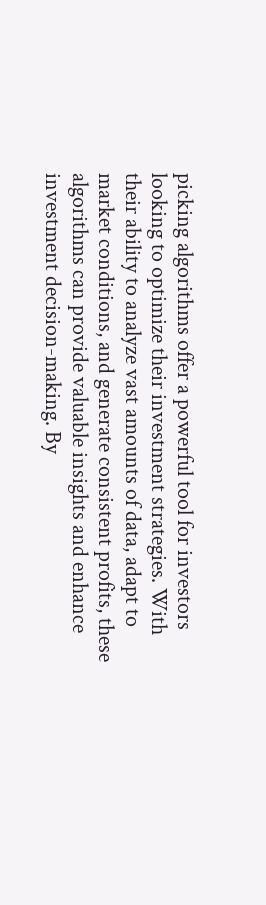picking algorithms offer a powerful tool for investors looking to optimize their investment strategies. With their ability to analyze vast amounts of data, adapt to market conditions, and generate consistent profits, these algorithms can provide valuable insights and enhance investment decision-making. By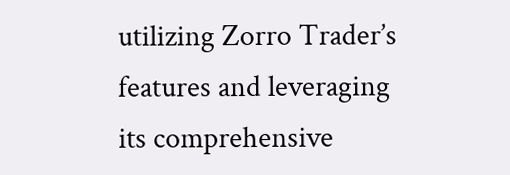utilizing Zorro Trader’s features and leveraging its comprehensive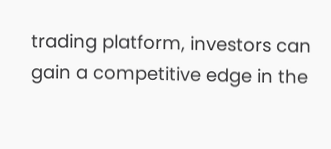trading platform, investors can gain a competitive edge in the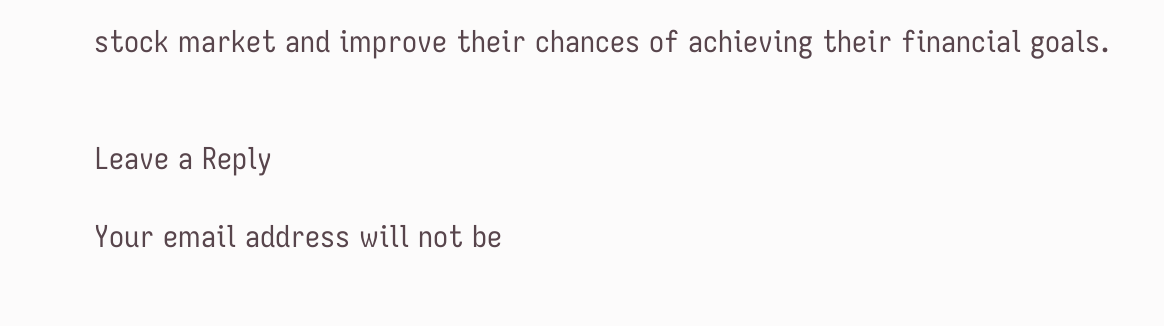stock market and improve their chances of achieving their financial goals.


Leave a Reply

Your email address will not be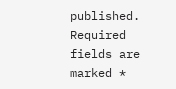published. Required fields are marked *